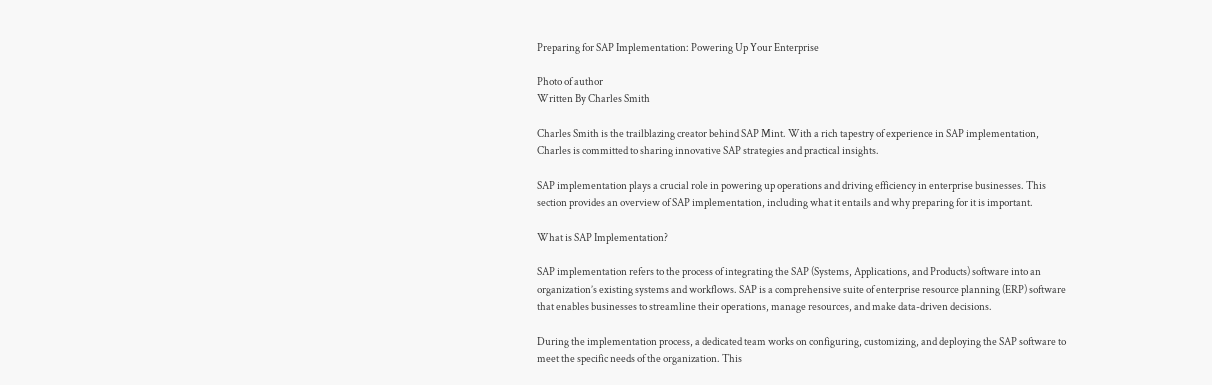Preparing for SAP Implementation: Powering Up Your Enterprise

Photo of author
Written By Charles Smith

Charles Smith is the trailblazing creator behind SAP Mint. With a rich tapestry of experience in SAP implementation, Charles is committed to sharing innovative SAP strategies and practical insights.

SAP implementation plays a crucial role in powering up operations and driving efficiency in enterprise businesses. This section provides an overview of SAP implementation, including what it entails and why preparing for it is important.

What is SAP Implementation?

SAP implementation refers to the process of integrating the SAP (Systems, Applications, and Products) software into an organization’s existing systems and workflows. SAP is a comprehensive suite of enterprise resource planning (ERP) software that enables businesses to streamline their operations, manage resources, and make data-driven decisions.

During the implementation process, a dedicated team works on configuring, customizing, and deploying the SAP software to meet the specific needs of the organization. This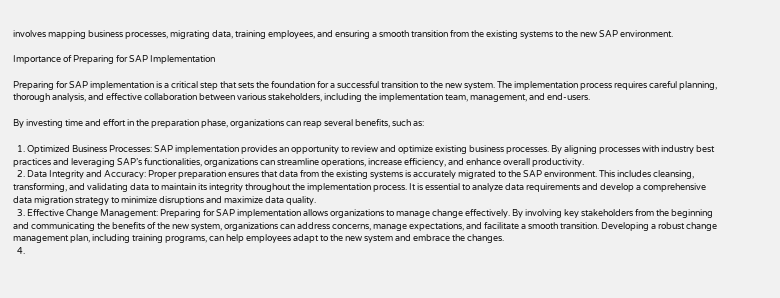involves mapping business processes, migrating data, training employees, and ensuring a smooth transition from the existing systems to the new SAP environment.

Importance of Preparing for SAP Implementation

Preparing for SAP implementation is a critical step that sets the foundation for a successful transition to the new system. The implementation process requires careful planning, thorough analysis, and effective collaboration between various stakeholders, including the implementation team, management, and end-users.

By investing time and effort in the preparation phase, organizations can reap several benefits, such as:

  1. Optimized Business Processes: SAP implementation provides an opportunity to review and optimize existing business processes. By aligning processes with industry best practices and leveraging SAP’s functionalities, organizations can streamline operations, increase efficiency, and enhance overall productivity.
  2. Data Integrity and Accuracy: Proper preparation ensures that data from the existing systems is accurately migrated to the SAP environment. This includes cleansing, transforming, and validating data to maintain its integrity throughout the implementation process. It is essential to analyze data requirements and develop a comprehensive data migration strategy to minimize disruptions and maximize data quality.
  3. Effective Change Management: Preparing for SAP implementation allows organizations to manage change effectively. By involving key stakeholders from the beginning and communicating the benefits of the new system, organizations can address concerns, manage expectations, and facilitate a smooth transition. Developing a robust change management plan, including training programs, can help employees adapt to the new system and embrace the changes.
  4.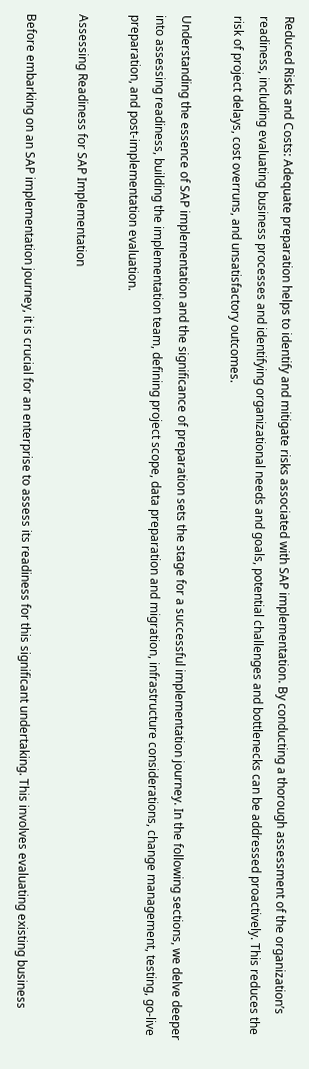Reduced Risks and Costs: Adequate preparation helps to identify and mitigate risks associated with SAP implementation. By conducting a thorough assessment of the organization’s readiness, including evaluating business processes and identifying organizational needs and goals, potential challenges and bottlenecks can be addressed proactively. This reduces the risk of project delays, cost overruns, and unsatisfactory outcomes.

Understanding the essence of SAP implementation and the significance of preparation sets the stage for a successful implementation journey. In the following sections, we delve deeper into assessing readiness, building the implementation team, defining project scope, data preparation and migration, infrastructure considerations, change management, testing, go-live preparation, and post-implementation evaluation.

Assessing Readiness for SAP Implementation

Before embarking on an SAP implementation journey, it is crucial for an enterprise to assess its readiness for this significant undertaking. This involves evaluating existing business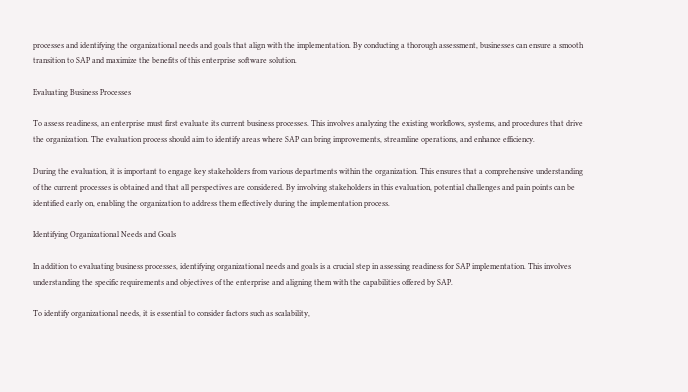processes and identifying the organizational needs and goals that align with the implementation. By conducting a thorough assessment, businesses can ensure a smooth transition to SAP and maximize the benefits of this enterprise software solution.

Evaluating Business Processes

To assess readiness, an enterprise must first evaluate its current business processes. This involves analyzing the existing workflows, systems, and procedures that drive the organization. The evaluation process should aim to identify areas where SAP can bring improvements, streamline operations, and enhance efficiency.

During the evaluation, it is important to engage key stakeholders from various departments within the organization. This ensures that a comprehensive understanding of the current processes is obtained and that all perspectives are considered. By involving stakeholders in this evaluation, potential challenges and pain points can be identified early on, enabling the organization to address them effectively during the implementation process.

Identifying Organizational Needs and Goals

In addition to evaluating business processes, identifying organizational needs and goals is a crucial step in assessing readiness for SAP implementation. This involves understanding the specific requirements and objectives of the enterprise and aligning them with the capabilities offered by SAP.

To identify organizational needs, it is essential to consider factors such as scalability,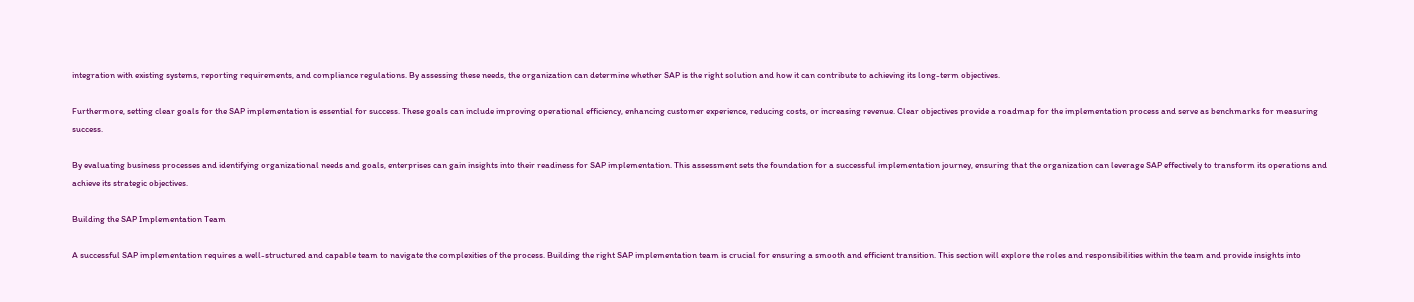integration with existing systems, reporting requirements, and compliance regulations. By assessing these needs, the organization can determine whether SAP is the right solution and how it can contribute to achieving its long-term objectives.

Furthermore, setting clear goals for the SAP implementation is essential for success. These goals can include improving operational efficiency, enhancing customer experience, reducing costs, or increasing revenue. Clear objectives provide a roadmap for the implementation process and serve as benchmarks for measuring success.

By evaluating business processes and identifying organizational needs and goals, enterprises can gain insights into their readiness for SAP implementation. This assessment sets the foundation for a successful implementation journey, ensuring that the organization can leverage SAP effectively to transform its operations and achieve its strategic objectives.

Building the SAP Implementation Team

A successful SAP implementation requires a well-structured and capable team to navigate the complexities of the process. Building the right SAP implementation team is crucial for ensuring a smooth and efficient transition. This section will explore the roles and responsibilities within the team and provide insights into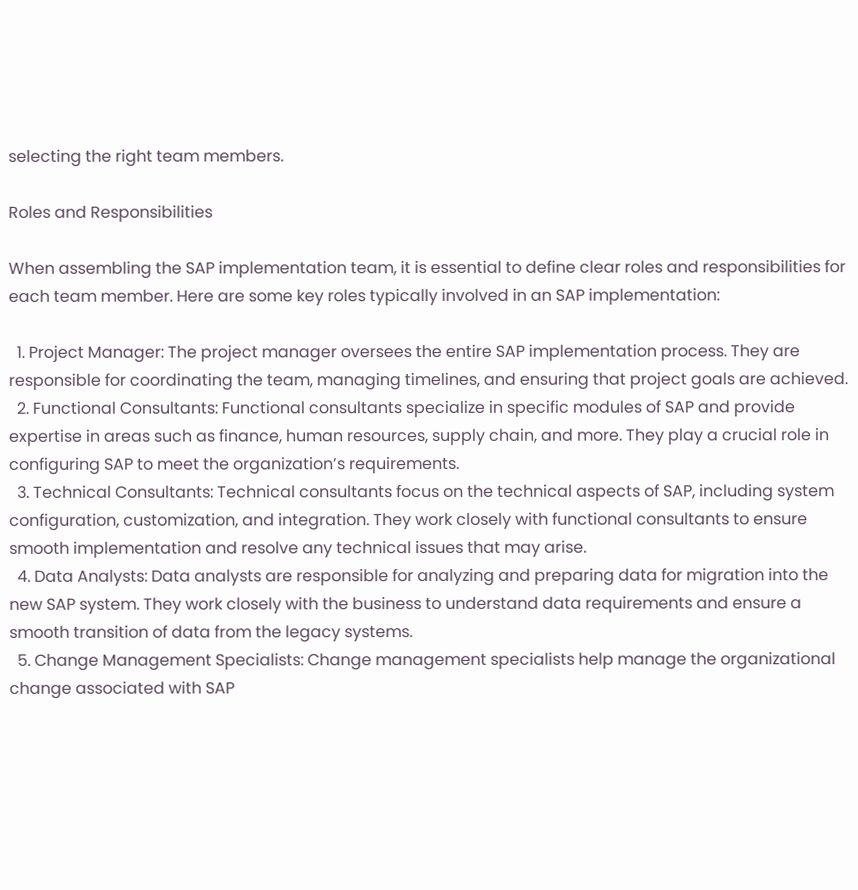selecting the right team members.

Roles and Responsibilities

When assembling the SAP implementation team, it is essential to define clear roles and responsibilities for each team member. Here are some key roles typically involved in an SAP implementation:

  1. Project Manager: The project manager oversees the entire SAP implementation process. They are responsible for coordinating the team, managing timelines, and ensuring that project goals are achieved.
  2. Functional Consultants: Functional consultants specialize in specific modules of SAP and provide expertise in areas such as finance, human resources, supply chain, and more. They play a crucial role in configuring SAP to meet the organization’s requirements.
  3. Technical Consultants: Technical consultants focus on the technical aspects of SAP, including system configuration, customization, and integration. They work closely with functional consultants to ensure smooth implementation and resolve any technical issues that may arise.
  4. Data Analysts: Data analysts are responsible for analyzing and preparing data for migration into the new SAP system. They work closely with the business to understand data requirements and ensure a smooth transition of data from the legacy systems.
  5. Change Management Specialists: Change management specialists help manage the organizational change associated with SAP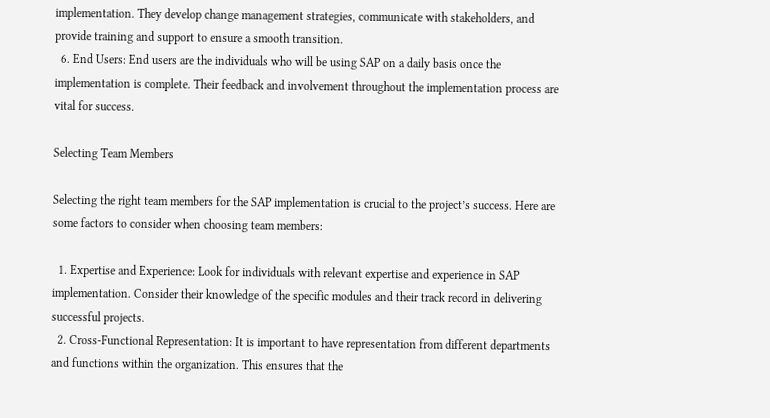implementation. They develop change management strategies, communicate with stakeholders, and provide training and support to ensure a smooth transition.
  6. End Users: End users are the individuals who will be using SAP on a daily basis once the implementation is complete. Their feedback and involvement throughout the implementation process are vital for success.

Selecting Team Members

Selecting the right team members for the SAP implementation is crucial to the project’s success. Here are some factors to consider when choosing team members:

  1. Expertise and Experience: Look for individuals with relevant expertise and experience in SAP implementation. Consider their knowledge of the specific modules and their track record in delivering successful projects.
  2. Cross-Functional Representation: It is important to have representation from different departments and functions within the organization. This ensures that the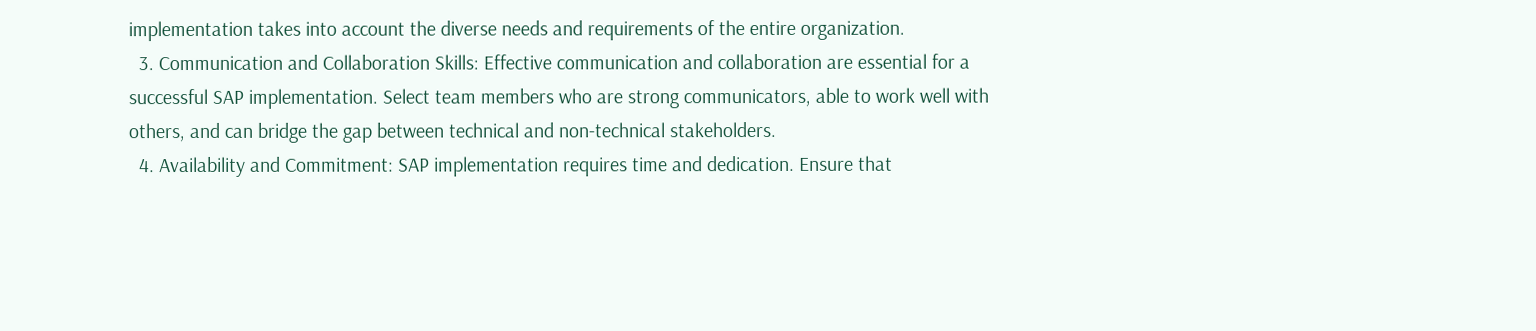implementation takes into account the diverse needs and requirements of the entire organization.
  3. Communication and Collaboration Skills: Effective communication and collaboration are essential for a successful SAP implementation. Select team members who are strong communicators, able to work well with others, and can bridge the gap between technical and non-technical stakeholders.
  4. Availability and Commitment: SAP implementation requires time and dedication. Ensure that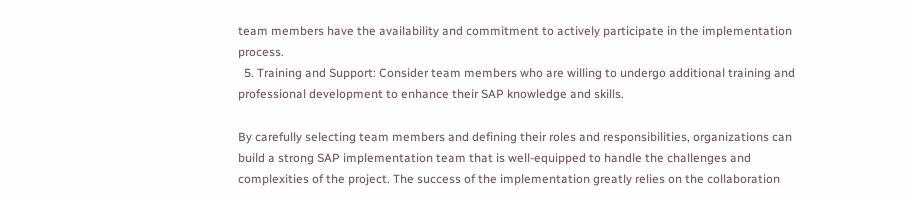team members have the availability and commitment to actively participate in the implementation process.
  5. Training and Support: Consider team members who are willing to undergo additional training and professional development to enhance their SAP knowledge and skills.

By carefully selecting team members and defining their roles and responsibilities, organizations can build a strong SAP implementation team that is well-equipped to handle the challenges and complexities of the project. The success of the implementation greatly relies on the collaboration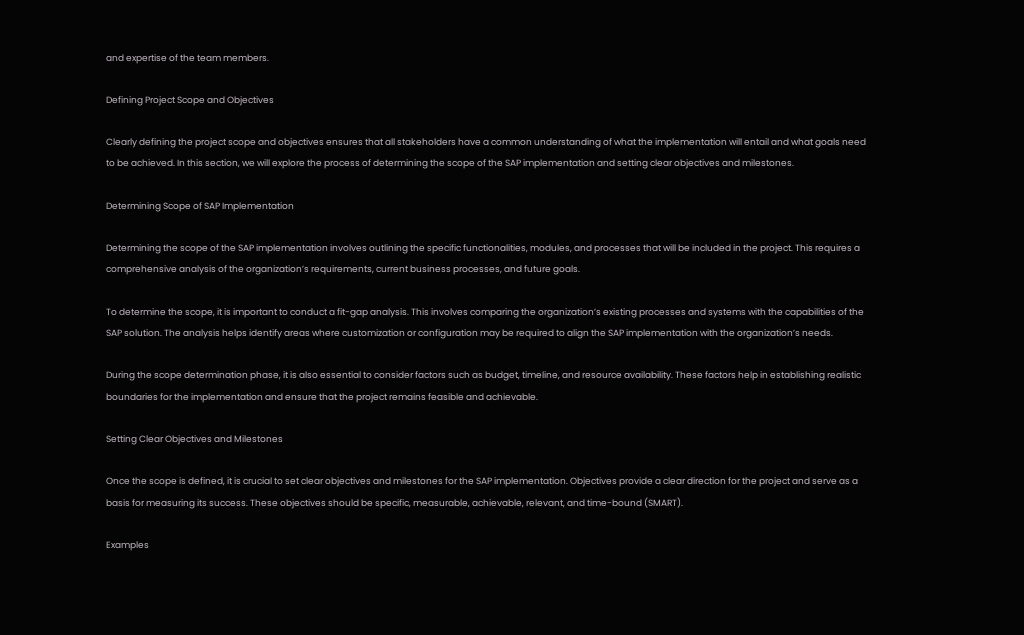and expertise of the team members.

Defining Project Scope and Objectives

Clearly defining the project scope and objectives ensures that all stakeholders have a common understanding of what the implementation will entail and what goals need to be achieved. In this section, we will explore the process of determining the scope of the SAP implementation and setting clear objectives and milestones.

Determining Scope of SAP Implementation

Determining the scope of the SAP implementation involves outlining the specific functionalities, modules, and processes that will be included in the project. This requires a comprehensive analysis of the organization’s requirements, current business processes, and future goals.

To determine the scope, it is important to conduct a fit-gap analysis. This involves comparing the organization’s existing processes and systems with the capabilities of the SAP solution. The analysis helps identify areas where customization or configuration may be required to align the SAP implementation with the organization’s needs.

During the scope determination phase, it is also essential to consider factors such as budget, timeline, and resource availability. These factors help in establishing realistic boundaries for the implementation and ensure that the project remains feasible and achievable.

Setting Clear Objectives and Milestones

Once the scope is defined, it is crucial to set clear objectives and milestones for the SAP implementation. Objectives provide a clear direction for the project and serve as a basis for measuring its success. These objectives should be specific, measurable, achievable, relevant, and time-bound (SMART).

Examples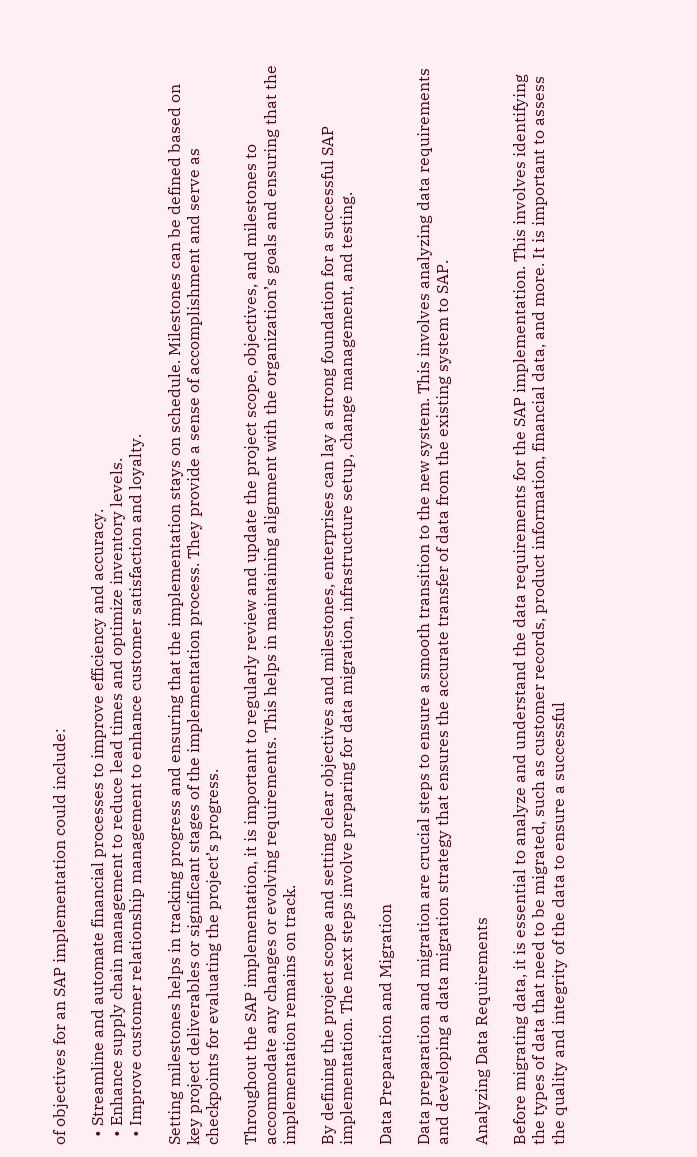of objectives for an SAP implementation could include:

  • Streamline and automate financial processes to improve efficiency and accuracy.
  • Enhance supply chain management to reduce lead times and optimize inventory levels.
  • Improve customer relationship management to enhance customer satisfaction and loyalty.

Setting milestones helps in tracking progress and ensuring that the implementation stays on schedule. Milestones can be defined based on key project deliverables or significant stages of the implementation process. They provide a sense of accomplishment and serve as checkpoints for evaluating the project’s progress.

Throughout the SAP implementation, it is important to regularly review and update the project scope, objectives, and milestones to accommodate any changes or evolving requirements. This helps in maintaining alignment with the organization’s goals and ensuring that the implementation remains on track.

By defining the project scope and setting clear objectives and milestones, enterprises can lay a strong foundation for a successful SAP implementation. The next steps involve preparing for data migration, infrastructure setup, change management, and testing.

Data Preparation and Migration

Data preparation and migration are crucial steps to ensure a smooth transition to the new system. This involves analyzing data requirements and developing a data migration strategy that ensures the accurate transfer of data from the existing system to SAP.

Analyzing Data Requirements

Before migrating data, it is essential to analyze and understand the data requirements for the SAP implementation. This involves identifying the types of data that need to be migrated, such as customer records, product information, financial data, and more. It is important to assess the quality and integrity of the data to ensure a successful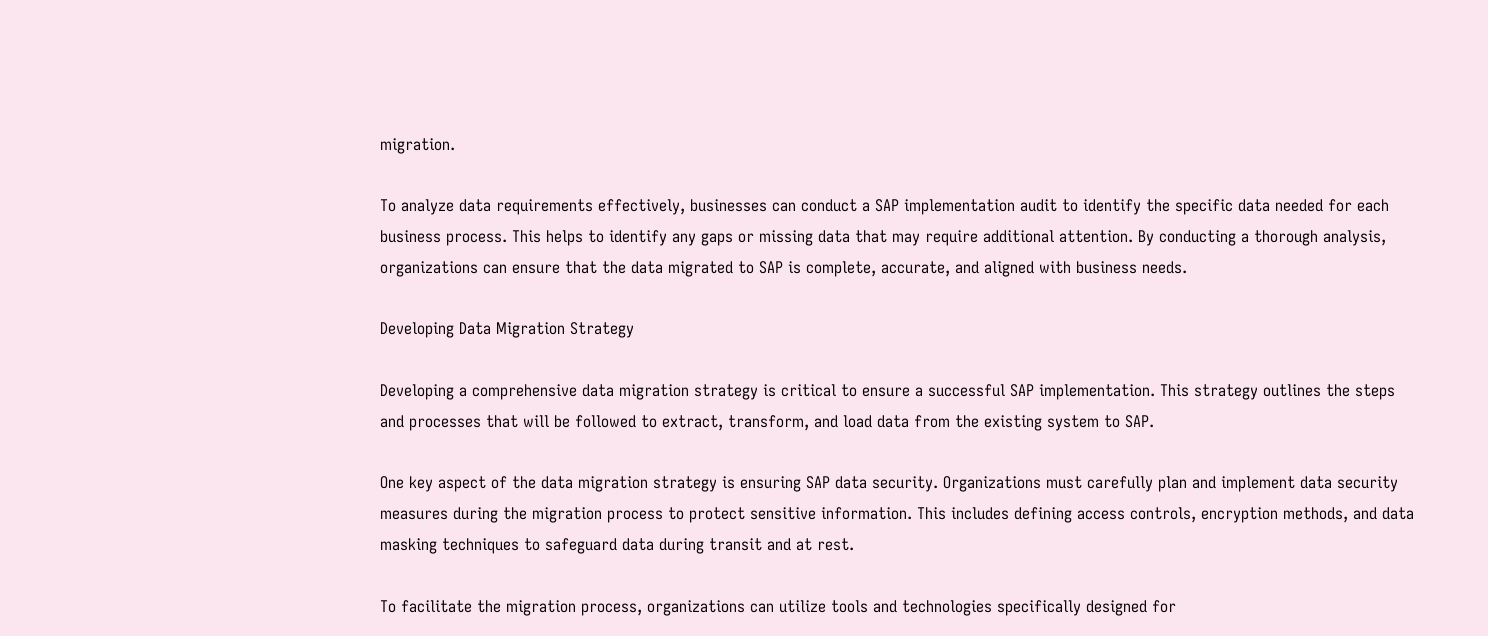migration.

To analyze data requirements effectively, businesses can conduct a SAP implementation audit to identify the specific data needed for each business process. This helps to identify any gaps or missing data that may require additional attention. By conducting a thorough analysis, organizations can ensure that the data migrated to SAP is complete, accurate, and aligned with business needs.

Developing Data Migration Strategy

Developing a comprehensive data migration strategy is critical to ensure a successful SAP implementation. This strategy outlines the steps and processes that will be followed to extract, transform, and load data from the existing system to SAP.

One key aspect of the data migration strategy is ensuring SAP data security. Organizations must carefully plan and implement data security measures during the migration process to protect sensitive information. This includes defining access controls, encryption methods, and data masking techniques to safeguard data during transit and at rest.

To facilitate the migration process, organizations can utilize tools and technologies specifically designed for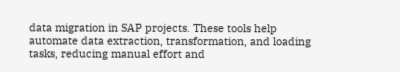data migration in SAP projects. These tools help automate data extraction, transformation, and loading tasks, reducing manual effort and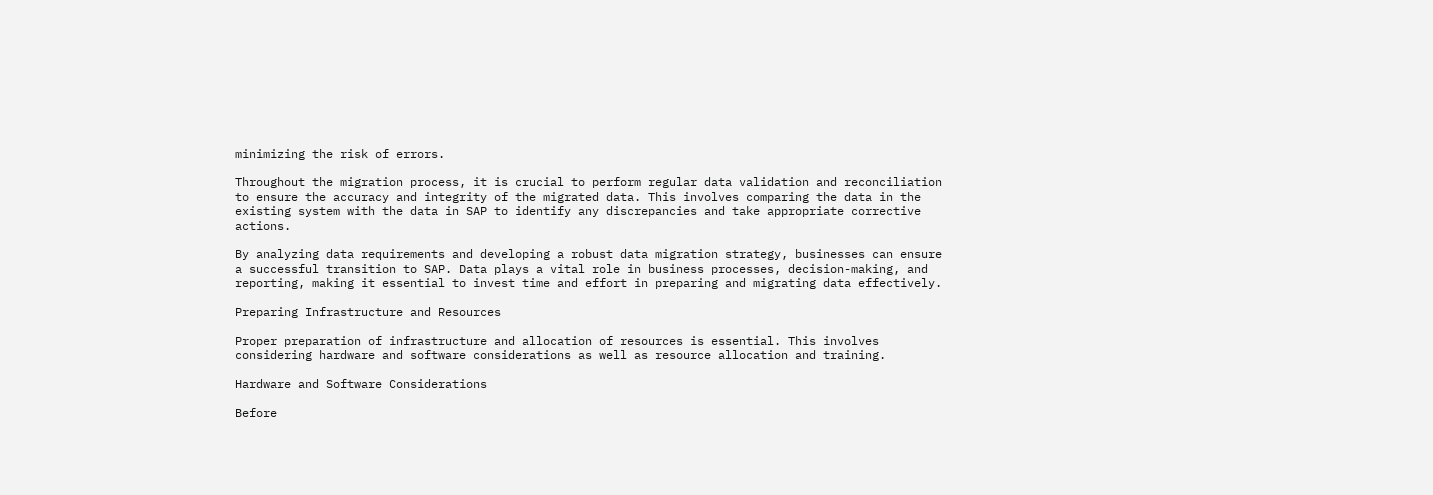minimizing the risk of errors.

Throughout the migration process, it is crucial to perform regular data validation and reconciliation to ensure the accuracy and integrity of the migrated data. This involves comparing the data in the existing system with the data in SAP to identify any discrepancies and take appropriate corrective actions.

By analyzing data requirements and developing a robust data migration strategy, businesses can ensure a successful transition to SAP. Data plays a vital role in business processes, decision-making, and reporting, making it essential to invest time and effort in preparing and migrating data effectively.

Preparing Infrastructure and Resources

Proper preparation of infrastructure and allocation of resources is essential. This involves considering hardware and software considerations as well as resource allocation and training.

Hardware and Software Considerations

Before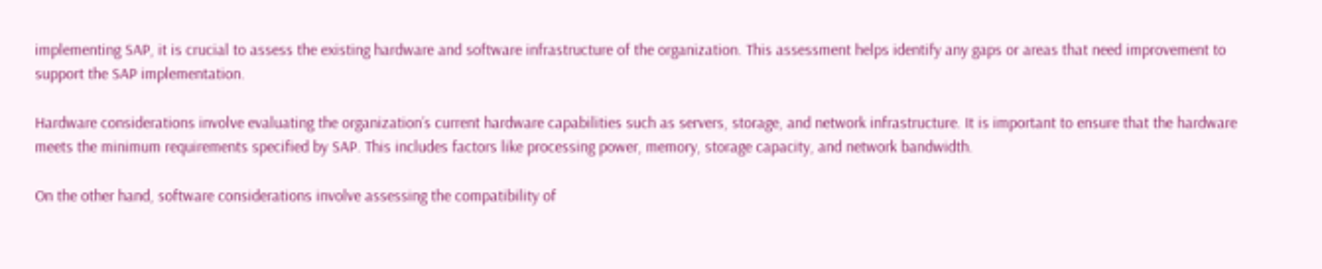implementing SAP, it is crucial to assess the existing hardware and software infrastructure of the organization. This assessment helps identify any gaps or areas that need improvement to support the SAP implementation.

Hardware considerations involve evaluating the organization’s current hardware capabilities such as servers, storage, and network infrastructure. It is important to ensure that the hardware meets the minimum requirements specified by SAP. This includes factors like processing power, memory, storage capacity, and network bandwidth.

On the other hand, software considerations involve assessing the compatibility of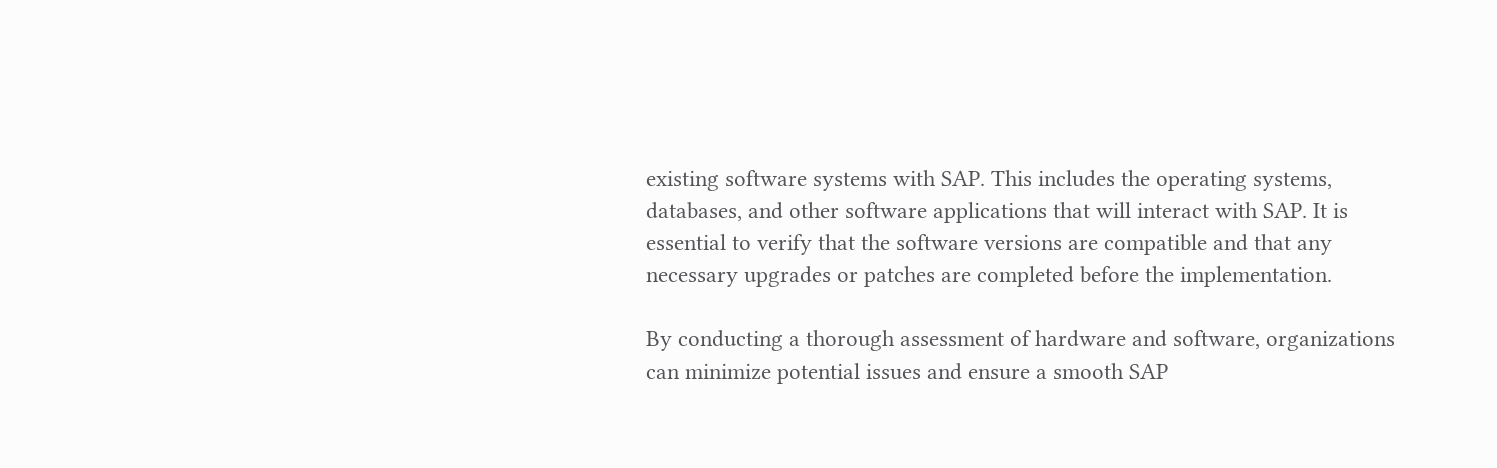existing software systems with SAP. This includes the operating systems, databases, and other software applications that will interact with SAP. It is essential to verify that the software versions are compatible and that any necessary upgrades or patches are completed before the implementation.

By conducting a thorough assessment of hardware and software, organizations can minimize potential issues and ensure a smooth SAP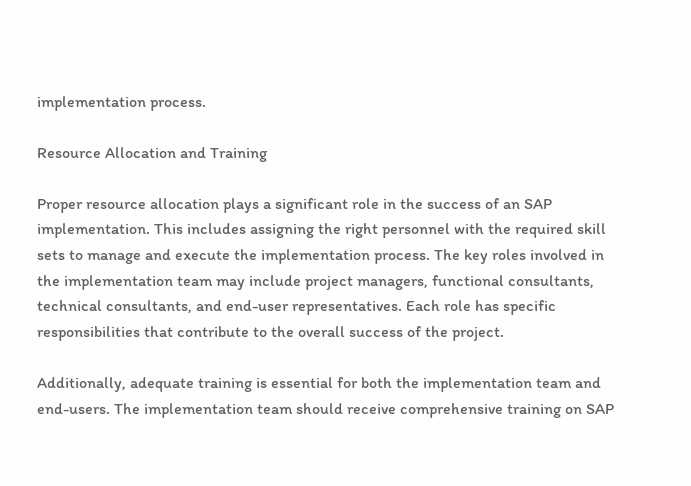implementation process.

Resource Allocation and Training

Proper resource allocation plays a significant role in the success of an SAP implementation. This includes assigning the right personnel with the required skill sets to manage and execute the implementation process. The key roles involved in the implementation team may include project managers, functional consultants, technical consultants, and end-user representatives. Each role has specific responsibilities that contribute to the overall success of the project.

Additionally, adequate training is essential for both the implementation team and end-users. The implementation team should receive comprehensive training on SAP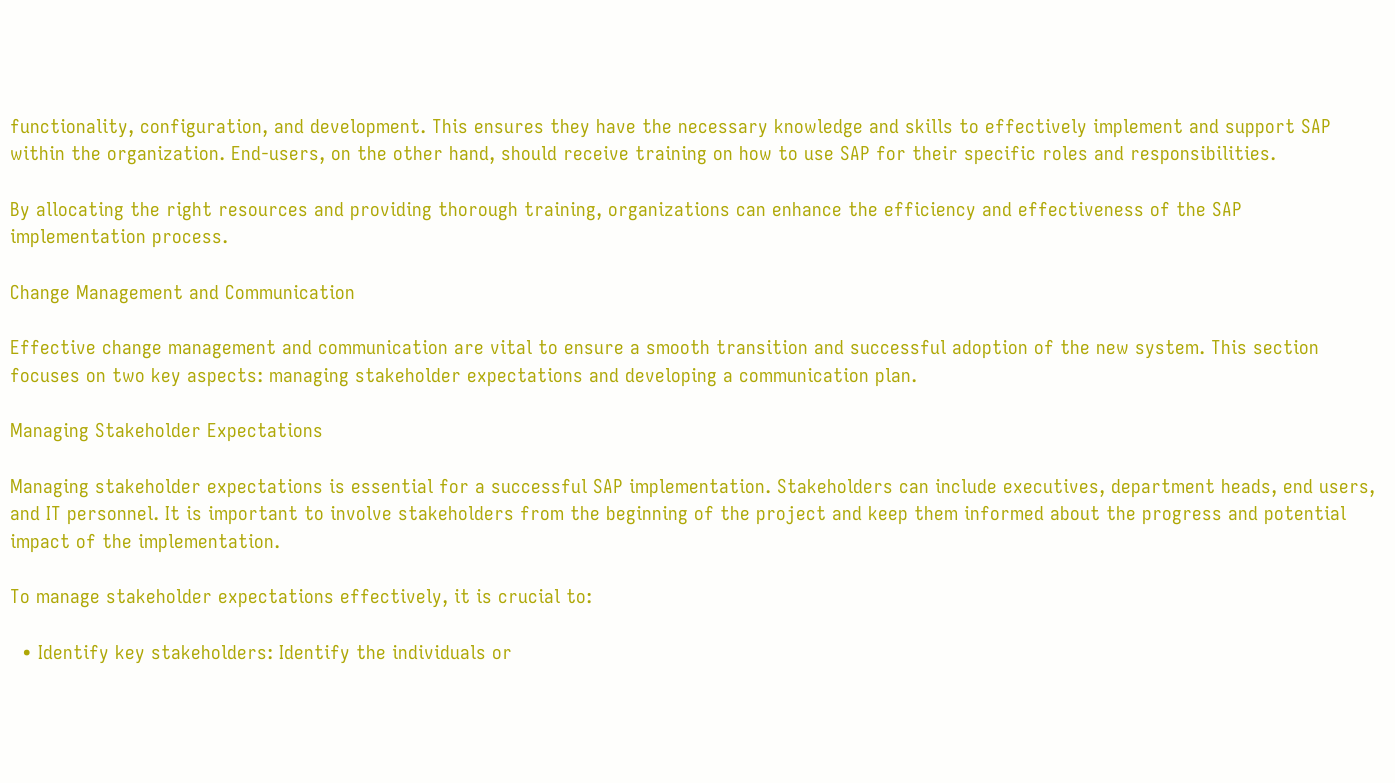functionality, configuration, and development. This ensures they have the necessary knowledge and skills to effectively implement and support SAP within the organization. End-users, on the other hand, should receive training on how to use SAP for their specific roles and responsibilities.

By allocating the right resources and providing thorough training, organizations can enhance the efficiency and effectiveness of the SAP implementation process.

Change Management and Communication

Effective change management and communication are vital to ensure a smooth transition and successful adoption of the new system. This section focuses on two key aspects: managing stakeholder expectations and developing a communication plan.

Managing Stakeholder Expectations

Managing stakeholder expectations is essential for a successful SAP implementation. Stakeholders can include executives, department heads, end users, and IT personnel. It is important to involve stakeholders from the beginning of the project and keep them informed about the progress and potential impact of the implementation.

To manage stakeholder expectations effectively, it is crucial to:

  • Identify key stakeholders: Identify the individuals or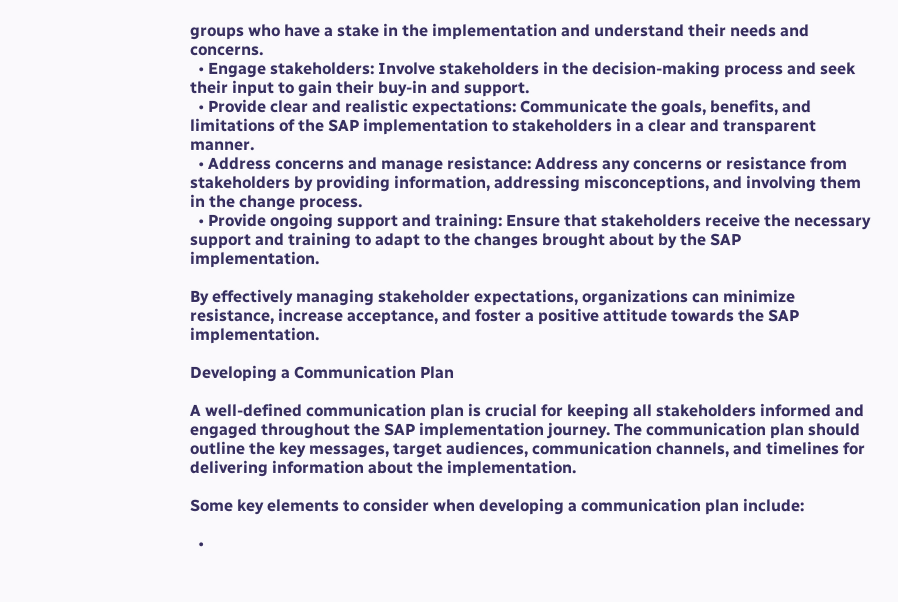groups who have a stake in the implementation and understand their needs and concerns.
  • Engage stakeholders: Involve stakeholders in the decision-making process and seek their input to gain their buy-in and support.
  • Provide clear and realistic expectations: Communicate the goals, benefits, and limitations of the SAP implementation to stakeholders in a clear and transparent manner.
  • Address concerns and manage resistance: Address any concerns or resistance from stakeholders by providing information, addressing misconceptions, and involving them in the change process.
  • Provide ongoing support and training: Ensure that stakeholders receive the necessary support and training to adapt to the changes brought about by the SAP implementation.

By effectively managing stakeholder expectations, organizations can minimize resistance, increase acceptance, and foster a positive attitude towards the SAP implementation.

Developing a Communication Plan

A well-defined communication plan is crucial for keeping all stakeholders informed and engaged throughout the SAP implementation journey. The communication plan should outline the key messages, target audiences, communication channels, and timelines for delivering information about the implementation.

Some key elements to consider when developing a communication plan include:

  •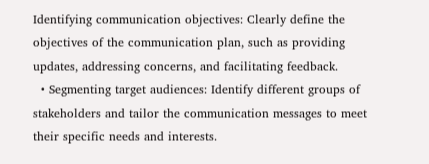Identifying communication objectives: Clearly define the objectives of the communication plan, such as providing updates, addressing concerns, and facilitating feedback.
  • Segmenting target audiences: Identify different groups of stakeholders and tailor the communication messages to meet their specific needs and interests.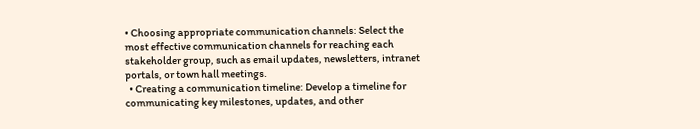• Choosing appropriate communication channels: Select the most effective communication channels for reaching each stakeholder group, such as email updates, newsletters, intranet portals, or town hall meetings.
  • Creating a communication timeline: Develop a timeline for communicating key milestones, updates, and other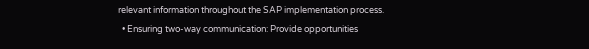relevant information throughout the SAP implementation process.
  • Ensuring two-way communication: Provide opportunities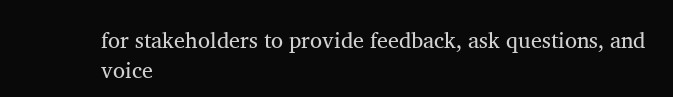for stakeholders to provide feedback, ask questions, and voice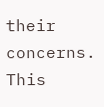their concerns. This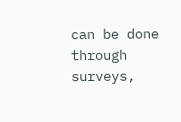can be done through surveys,